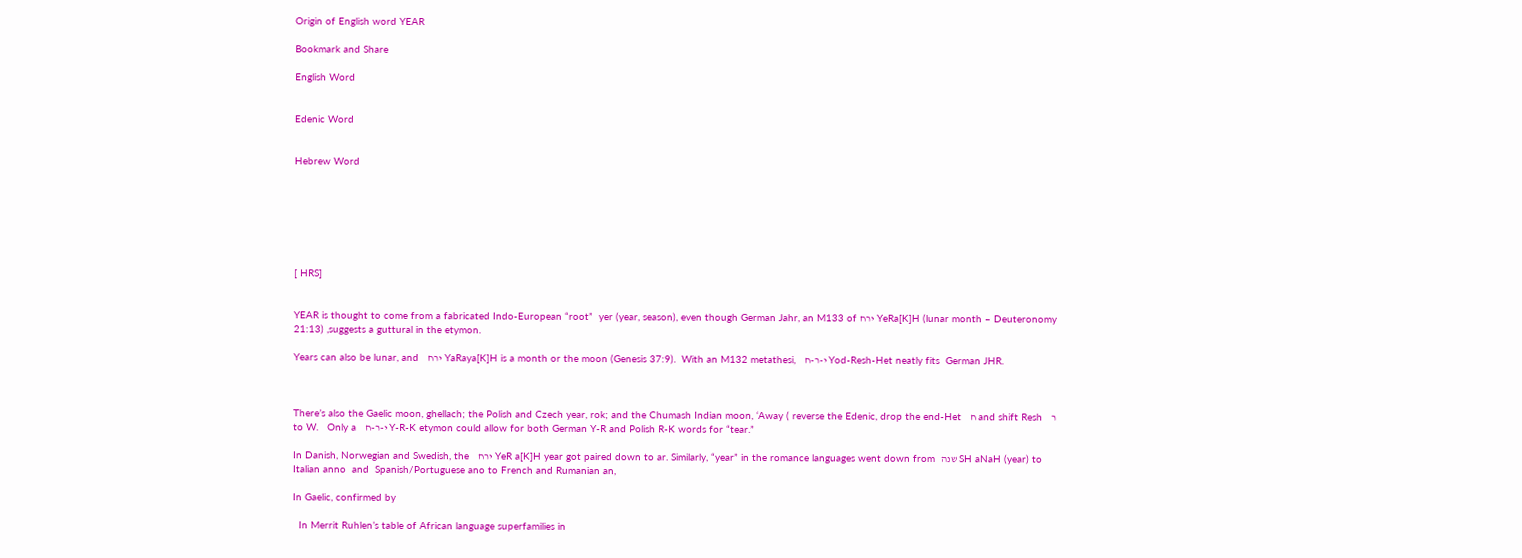Origin of English word YEAR

Bookmark and Share

English Word


Edenic Word


Hebrew Word







[ HRS]


YEAR is thought to come from a fabricated Indo-European “root”  yer (year, season), even though German Jahr, an M133 of ירח YeRa[K]H (lunar month – Deuteronomy 21:13) ,suggests a guttural in the etymon.

Years can also be lunar, and   ירח YaRaya[K]H is a month or the moon (Genesis 37:9).  With an M132 metathesi,   י-ר-ח Yod-Resh-Het neatly fits  German JHR.



There’s also the Gaelic moon, ghellach; the Polish and Czech year, rok; and the Chumash Indian moon, ‘Away ( reverse the Edenic, drop the end-Het   ח and shift Resh   ר to W.   Only a   י-ר-ח Y-R-K etymon could allow for both German Y-R and Polish R-K words for “tear.”

In Danish, Norwegian and Swedish, the   ירח YeR a[K]H year got paired down to ar. Similarly, “year” in the romance languages went down from  שנה SH aNaH (year) to Italian anno  and  Spanish/Portuguese ano to French and Rumanian an,

In Gaelic, confirmed by

  In Merrit Ruhlen’s table of African language superfamilies in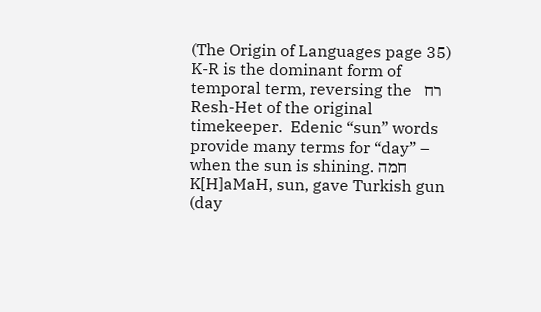(The Origin of Languages page 35) K-R is the dominant form of temporal term, reversing the   רח Resh-Het of the original timekeeper.  Edenic “sun” words provide many terms for “day” – when the sun is shining. חמה K[H]aMaH, sun, gave Turkish gun (day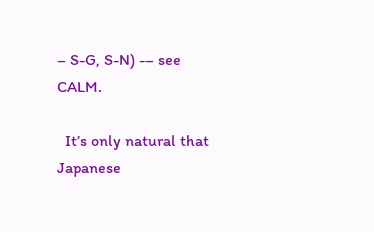– S-G, S-N) -– see  CALM.

  It’s only natural that Japanese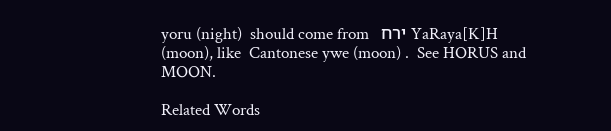yoru (night)  should come from   ירח YaRaya[K]H (moon), like  Cantonese ywe (moon) .  See HORUS and MOON.

Related Words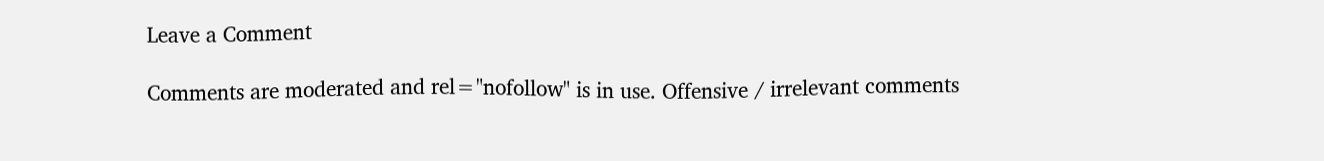Leave a Comment

Comments are moderated and rel="nofollow" is in use. Offensive / irrelevant comments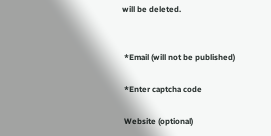will be deleted.


 *Email (will not be published)

 *Enter captcha code

 Website (optional)